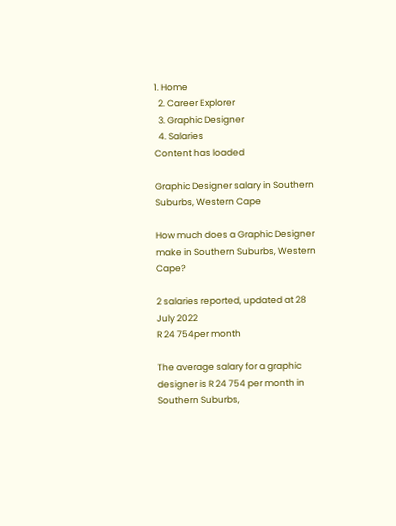1. Home
  2. Career Explorer
  3. Graphic Designer
  4. Salaries
Content has loaded

Graphic Designer salary in Southern Suburbs, Western Cape

How much does a Graphic Designer make in Southern Suburbs, Western Cape?

2 salaries reported, updated at 28 July 2022
R 24 754per month

The average salary for a graphic designer is R 24 754 per month in Southern Suburbs,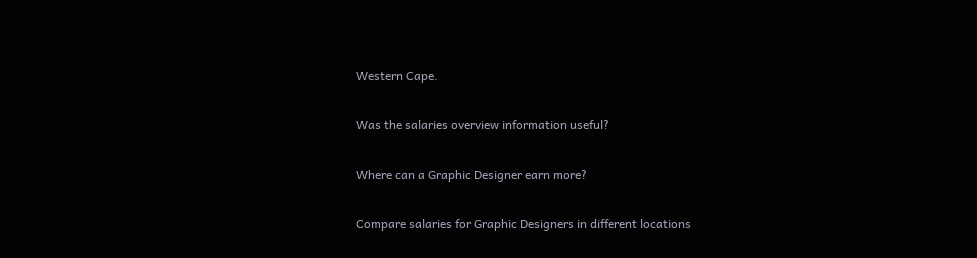Western Cape.

Was the salaries overview information useful?

Where can a Graphic Designer earn more?

Compare salaries for Graphic Designers in different locations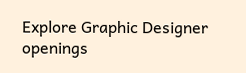Explore Graphic Designer openings